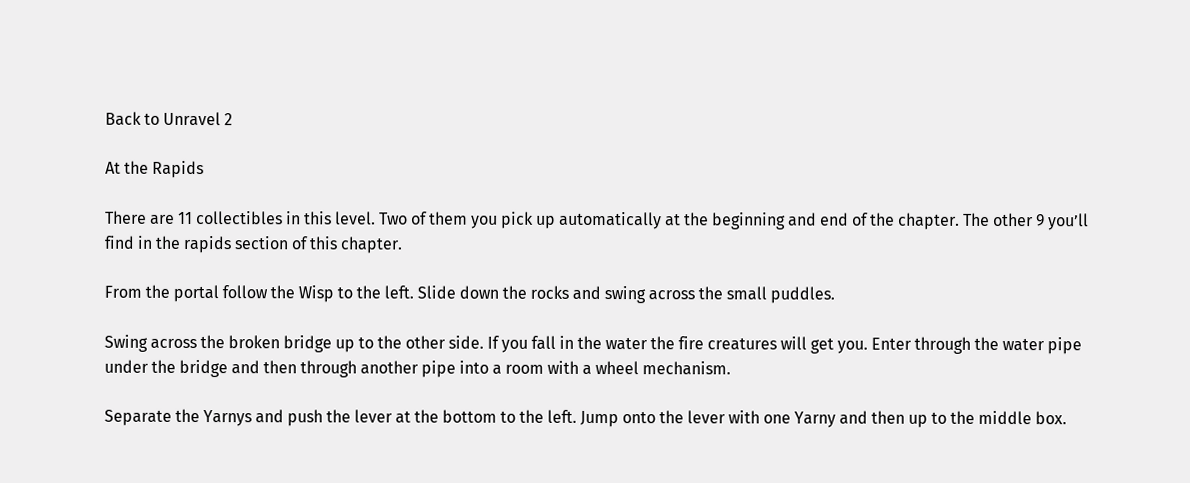Back to Unravel 2

At the Rapids

There are 11 collectibles in this level. Two of them you pick up automatically at the beginning and end of the chapter. The other 9 you’ll find in the rapids section of this chapter.

From the portal follow the Wisp to the left. Slide down the rocks and swing across the small puddles.

Swing across the broken bridge up to the other side. If you fall in the water the fire creatures will get you. Enter through the water pipe under the bridge and then through another pipe into a room with a wheel mechanism.

Separate the Yarnys and push the lever at the bottom to the left. Jump onto the lever with one Yarny and then up to the middle box.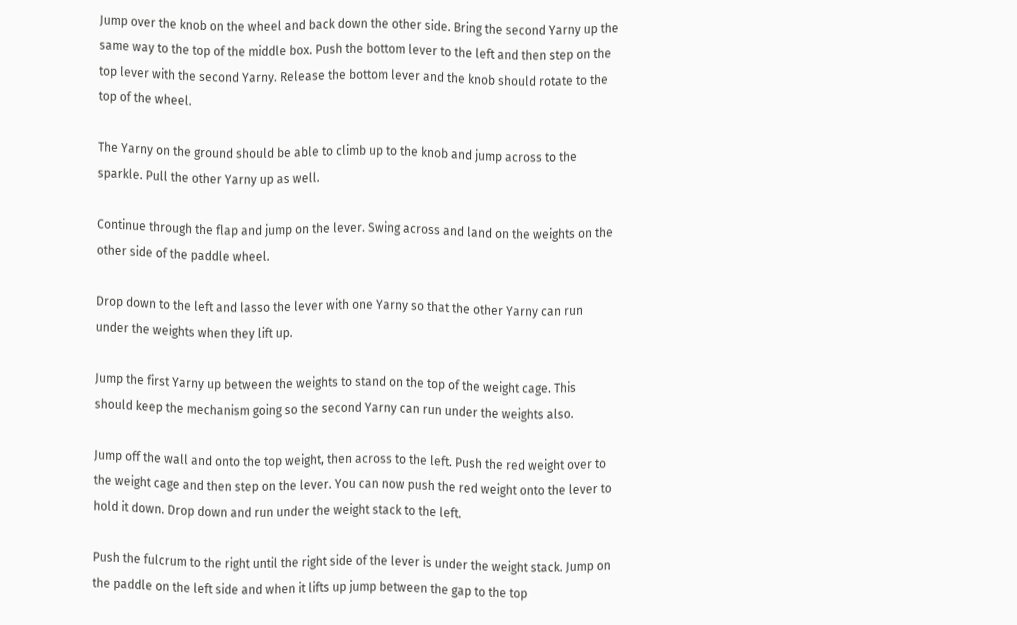Jump over the knob on the wheel and back down the other side. Bring the second Yarny up the same way to the top of the middle box. Push the bottom lever to the left and then step on the top lever with the second Yarny. Release the bottom lever and the knob should rotate to the top of the wheel.

The Yarny on the ground should be able to climb up to the knob and jump across to the sparkle. Pull the other Yarny up as well.

Continue through the flap and jump on the lever. Swing across and land on the weights on the other side of the paddle wheel.

Drop down to the left and lasso the lever with one Yarny so that the other Yarny can run under the weights when they lift up.

Jump the first Yarny up between the weights to stand on the top of the weight cage. This should keep the mechanism going so the second Yarny can run under the weights also.

Jump off the wall and onto the top weight, then across to the left. Push the red weight over to the weight cage and then step on the lever. You can now push the red weight onto the lever to hold it down. Drop down and run under the weight stack to the left.

Push the fulcrum to the right until the right side of the lever is under the weight stack. Jump on the paddle on the left side and when it lifts up jump between the gap to the top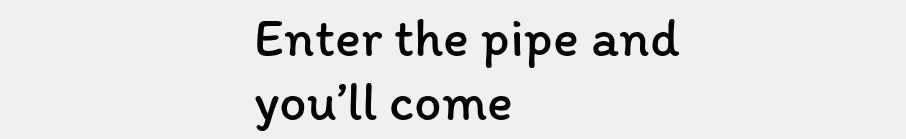Enter the pipe and you’ll come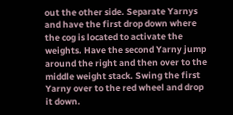out the other side. Separate Yarnys and have the first drop down where the cog is located to activate the weights. Have the second Yarny jump around the right and then over to the middle weight stack. Swing the first Yarny over to the red wheel and drop it down.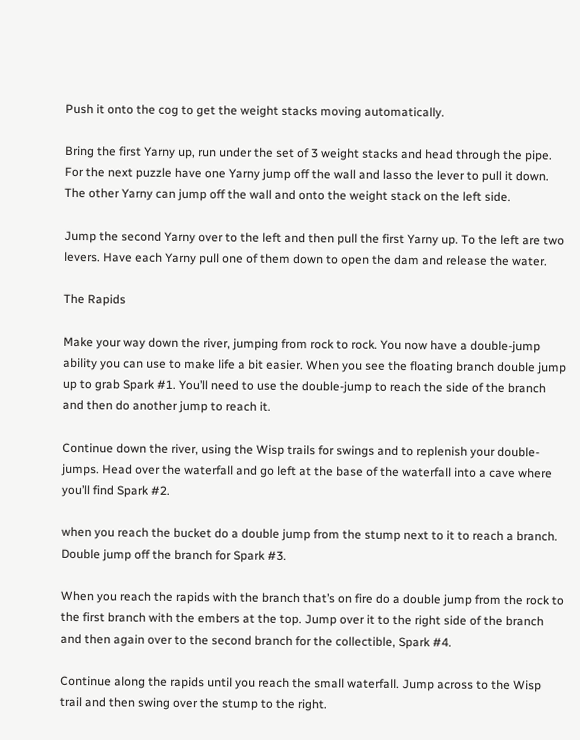Push it onto the cog to get the weight stacks moving automatically.

Bring the first Yarny up, run under the set of 3 weight stacks and head through the pipe. For the next puzzle have one Yarny jump off the wall and lasso the lever to pull it down. The other Yarny can jump off the wall and onto the weight stack on the left side.

Jump the second Yarny over to the left and then pull the first Yarny up. To the left are two levers. Have each Yarny pull one of them down to open the dam and release the water.

The Rapids

Make your way down the river, jumping from rock to rock. You now have a double-jump ability you can use to make life a bit easier. When you see the floating branch double jump up to grab Spark #1. You’ll need to use the double-jump to reach the side of the branch and then do another jump to reach it.

Continue down the river, using the Wisp trails for swings and to replenish your double-jumps. Head over the waterfall and go left at the base of the waterfall into a cave where you’ll find Spark #2.

when you reach the bucket do a double jump from the stump next to it to reach a branch. Double jump off the branch for Spark #3.

When you reach the rapids with the branch that’s on fire do a double jump from the rock to the first branch with the embers at the top. Jump over it to the right side of the branch and then again over to the second branch for the collectible, Spark #4.

Continue along the rapids until you reach the small waterfall. Jump across to the Wisp trail and then swing over the stump to the right.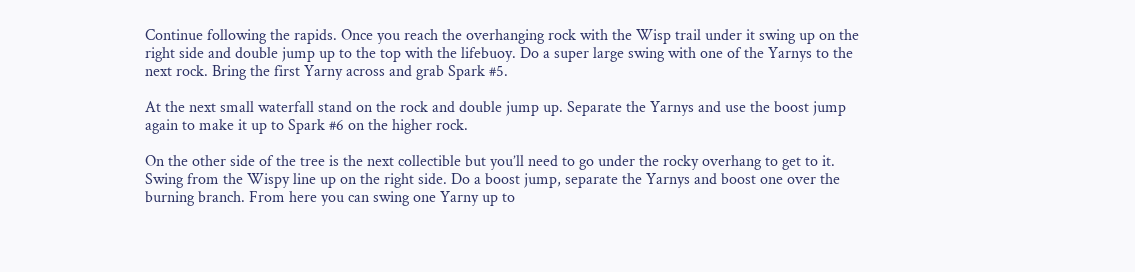Continue following the rapids. Once you reach the overhanging rock with the Wisp trail under it swing up on the right side and double jump up to the top with the lifebuoy. Do a super large swing with one of the Yarnys to the next rock. Bring the first Yarny across and grab Spark #5.

At the next small waterfall stand on the rock and double jump up. Separate the Yarnys and use the boost jump again to make it up to Spark #6 on the higher rock.

On the other side of the tree is the next collectible but you’ll need to go under the rocky overhang to get to it. Swing from the Wispy line up on the right side. Do a boost jump, separate the Yarnys and boost one over the burning branch. From here you can swing one Yarny up to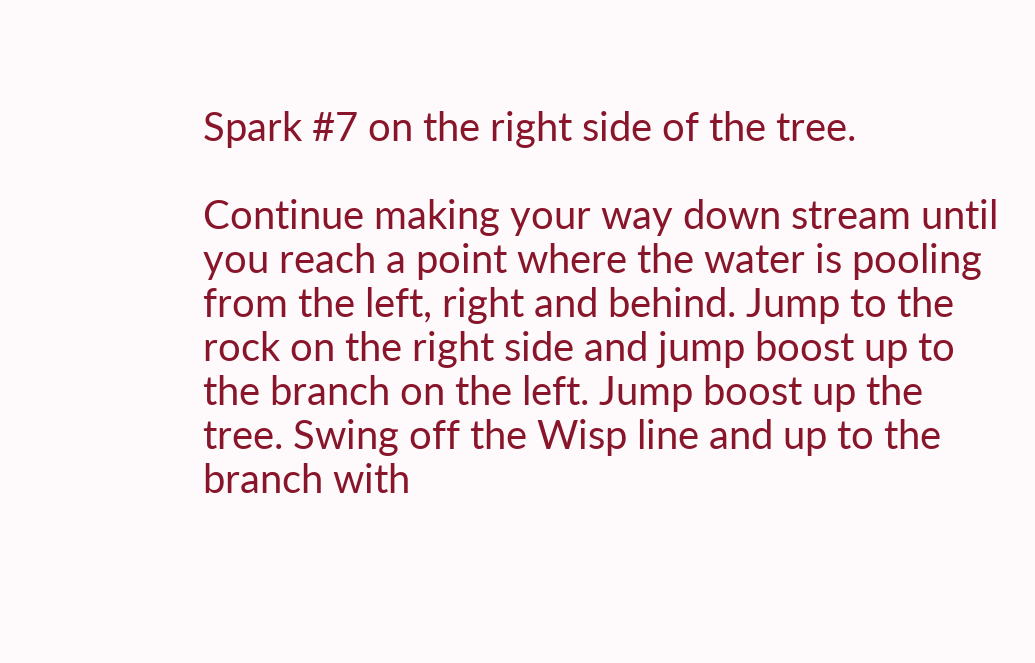Spark #7 on the right side of the tree.

Continue making your way down stream until you reach a point where the water is pooling from the left, right and behind. Jump to the rock on the right side and jump boost up to the branch on the left. Jump boost up the tree. Swing off the Wisp line and up to the branch with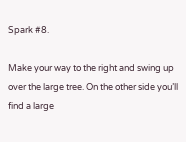Spark #8.

Make your way to the right and swing up over the large tree. On the other side you’ll find a large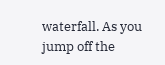waterfall. As you jump off the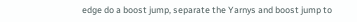edge do a boost jump, separate the Yarnys and boost jump to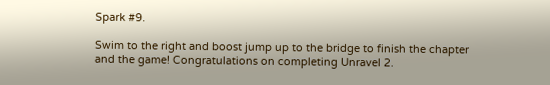Spark #9.

Swim to the right and boost jump up to the bridge to finish the chapter and the game! Congratulations on completing Unravel 2.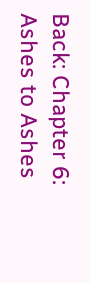Back: Chapter 6: Ashes to Ashes